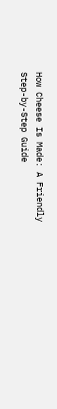How Cheese Is Made: A Friendly Step-by-Step Guide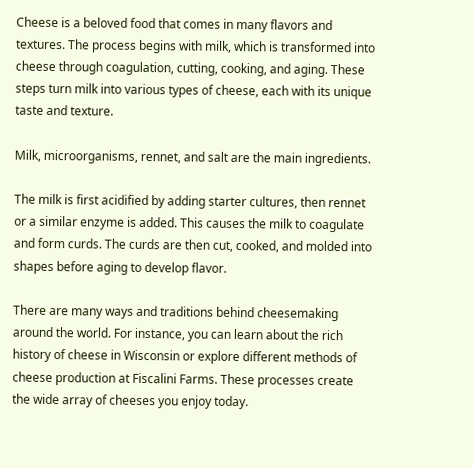Cheese is a beloved food that comes in many flavors and textures. The process begins with milk, which is transformed into cheese through coagulation, cutting, cooking, and aging. These steps turn milk into various types of cheese, each with its unique taste and texture.

Milk, microorganisms, rennet, and salt are the main ingredients.

The milk is first acidified by adding starter cultures, then rennet or a similar enzyme is added. This causes the milk to coagulate and form curds. The curds are then cut, cooked, and molded into shapes before aging to develop flavor.

There are many ways and traditions behind cheesemaking around the world. For instance, you can learn about the rich history of cheese in Wisconsin or explore different methods of cheese production at Fiscalini Farms. These processes create the wide array of cheeses you enjoy today.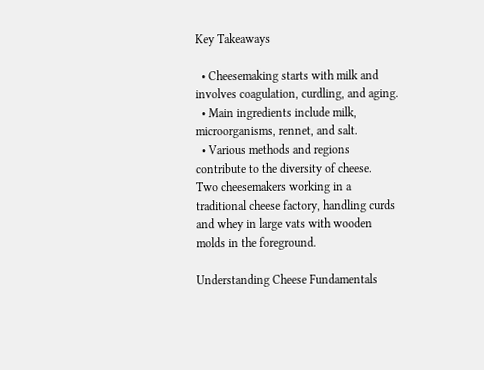Key Takeaways

  • Cheesemaking starts with milk and involves coagulation, curdling, and aging.
  • Main ingredients include milk, microorganisms, rennet, and salt.
  • Various methods and regions contribute to the diversity of cheese.
Two cheesemakers working in a traditional cheese factory, handling curds and whey in large vats with wooden molds in the foreground.

Understanding Cheese Fundamentals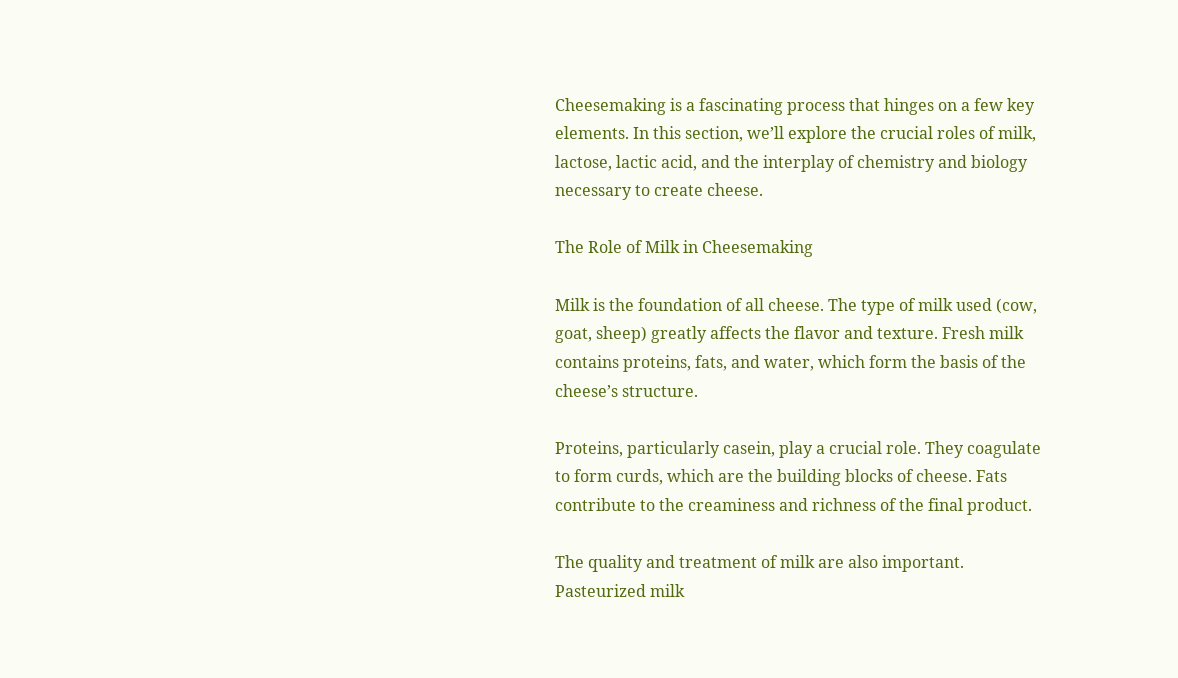Cheesemaking is a fascinating process that hinges on a few key elements. In this section, we’ll explore the crucial roles of milk, lactose, lactic acid, and the interplay of chemistry and biology necessary to create cheese.

The Role of Milk in Cheesemaking

Milk is the foundation of all cheese. The type of milk used (cow, goat, sheep) greatly affects the flavor and texture. Fresh milk contains proteins, fats, and water, which form the basis of the cheese’s structure.

Proteins, particularly casein, play a crucial role. They coagulate to form curds, which are the building blocks of cheese. Fats contribute to the creaminess and richness of the final product.

The quality and treatment of milk are also important. Pasteurized milk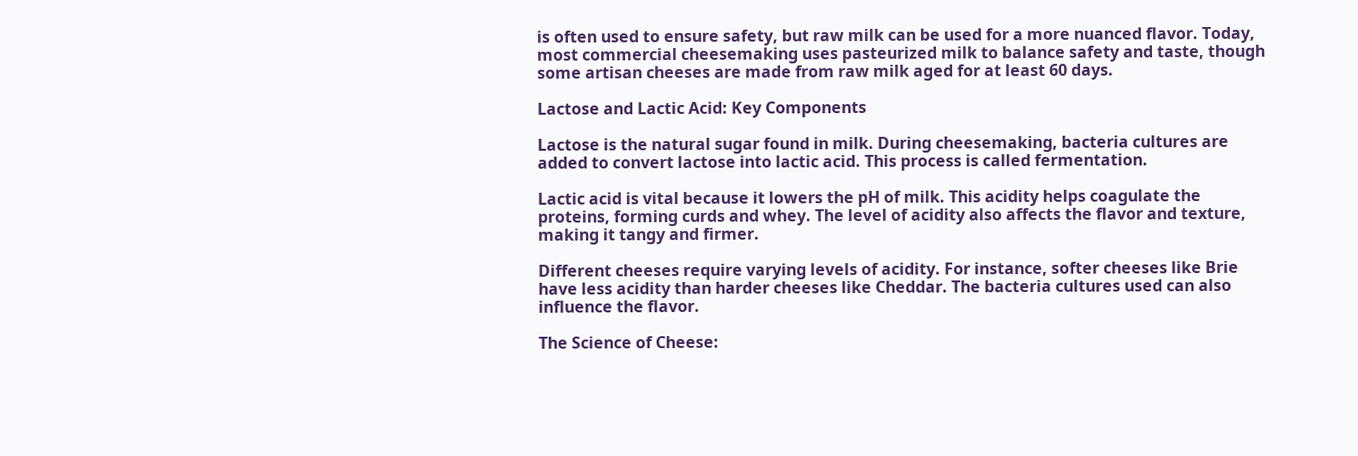is often used to ensure safety, but raw milk can be used for a more nuanced flavor. Today, most commercial cheesemaking uses pasteurized milk to balance safety and taste, though some artisan cheeses are made from raw milk aged for at least 60 days.

Lactose and Lactic Acid: Key Components

Lactose is the natural sugar found in milk. During cheesemaking, bacteria cultures are added to convert lactose into lactic acid. This process is called fermentation.

Lactic acid is vital because it lowers the pH of milk. This acidity helps coagulate the proteins, forming curds and whey. The level of acidity also affects the flavor and texture, making it tangy and firmer.

Different cheeses require varying levels of acidity. For instance, softer cheeses like Brie have less acidity than harder cheeses like Cheddar. The bacteria cultures used can also influence the flavor.

The Science of Cheese: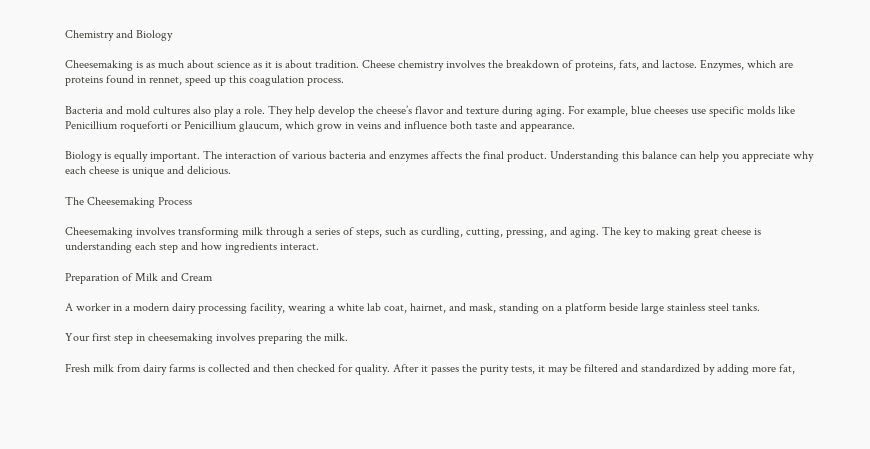Chemistry and Biology

Cheesemaking is as much about science as it is about tradition. Cheese chemistry involves the breakdown of proteins, fats, and lactose. Enzymes, which are proteins found in rennet, speed up this coagulation process.

Bacteria and mold cultures also play a role. They help develop the cheese’s flavor and texture during aging. For example, blue cheeses use specific molds like Penicillium roqueforti or Penicillium glaucum, which grow in veins and influence both taste and appearance.

Biology is equally important. The interaction of various bacteria and enzymes affects the final product. Understanding this balance can help you appreciate why each cheese is unique and delicious.

The Cheesemaking Process

Cheesemaking involves transforming milk through a series of steps, such as curdling, cutting, pressing, and aging. The key to making great cheese is understanding each step and how ingredients interact.

Preparation of Milk and Cream

A worker in a modern dairy processing facility, wearing a white lab coat, hairnet, and mask, standing on a platform beside large stainless steel tanks.

Your first step in cheesemaking involves preparing the milk.

Fresh milk from dairy farms is collected and then checked for quality. After it passes the purity tests, it may be filtered and standardized by adding more fat,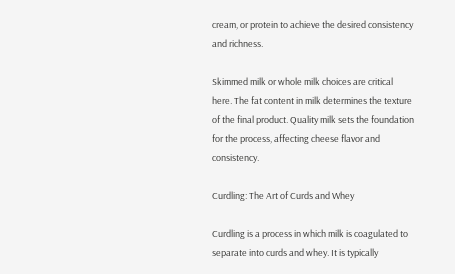cream, or protein to achieve the desired consistency and richness.

Skimmed milk or whole milk choices are critical here. The fat content in milk determines the texture of the final product. Quality milk sets the foundation for the process, affecting cheese flavor and consistency.

Curdling: The Art of Curds and Whey

Curdling is a process in which milk is coagulated to separate into curds and whey. It is typically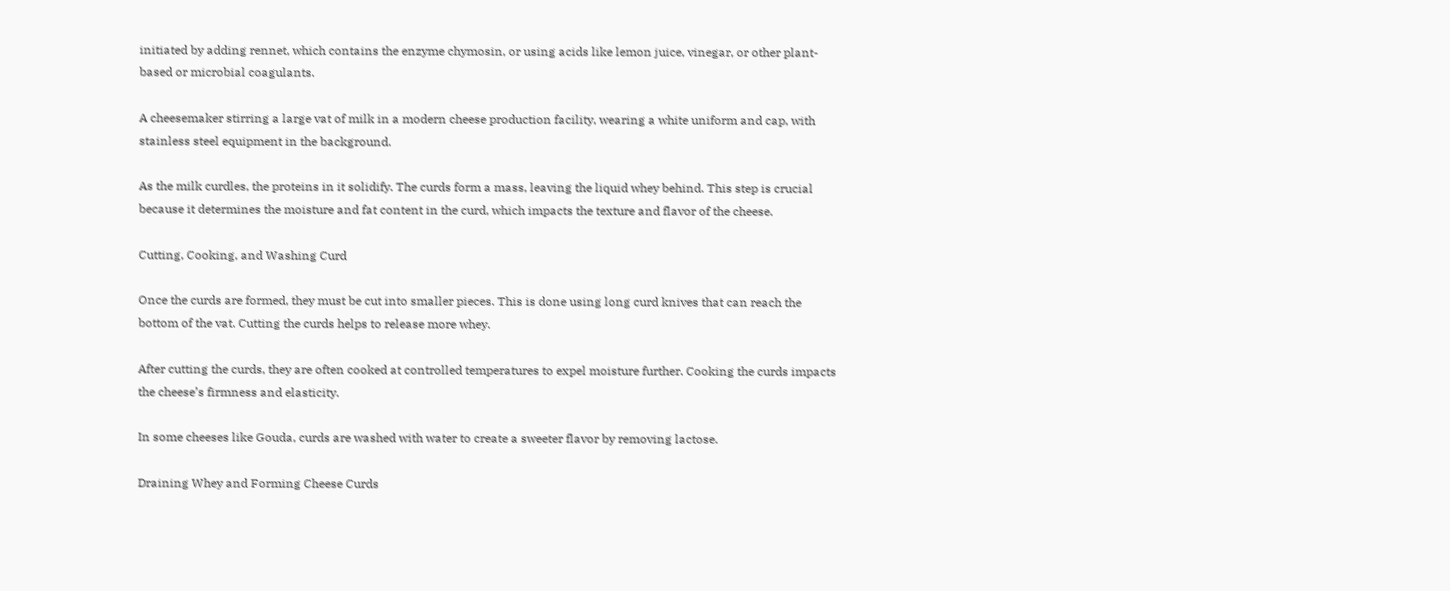initiated by adding rennet, which contains the enzyme chymosin, or using acids like lemon juice, vinegar, or other plant-based or microbial coagulants.

A cheesemaker stirring a large vat of milk in a modern cheese production facility, wearing a white uniform and cap, with stainless steel equipment in the background.

As the milk curdles, the proteins in it solidify. The curds form a mass, leaving the liquid whey behind. This step is crucial because it determines the moisture and fat content in the curd, which impacts the texture and flavor of the cheese.

Cutting, Cooking, and Washing Curd

Once the curds are formed, they must be cut into smaller pieces. This is done using long curd knives that can reach the bottom of the vat. Cutting the curds helps to release more whey.

After cutting the curds, they are often cooked at controlled temperatures to expel moisture further. Cooking the curds impacts the cheese’s firmness and elasticity.

In some cheeses like Gouda, curds are washed with water to create a sweeter flavor by removing lactose.

Draining Whey and Forming Cheese Curds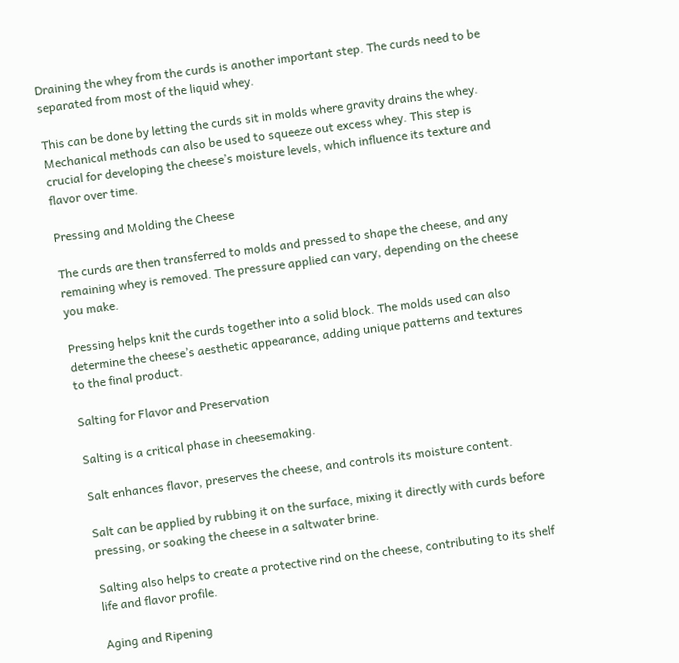Draining the whey from the curds is another important step. The curds need to be separated from most of the liquid whey.

This can be done by letting the curds sit in molds where gravity drains the whey. Mechanical methods can also be used to squeeze out excess whey. This step is crucial for developing the cheese’s moisture levels, which influence its texture and flavor over time.

Pressing and Molding the Cheese

The curds are then transferred to molds and pressed to shape the cheese, and any remaining whey is removed. The pressure applied can vary, depending on the cheese you make.

Pressing helps knit the curds together into a solid block. The molds used can also determine the cheese’s aesthetic appearance, adding unique patterns and textures to the final product.

Salting for Flavor and Preservation

Salting is a critical phase in cheesemaking.

Salt enhances flavor, preserves the cheese, and controls its moisture content.

Salt can be applied by rubbing it on the surface, mixing it directly with curds before pressing, or soaking the cheese in a saltwater brine.

Salting also helps to create a protective rind on the cheese, contributing to its shelf life and flavor profile.

Aging and Ripening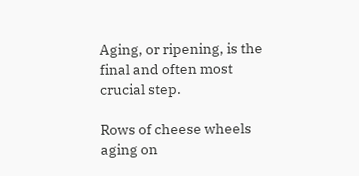Aging, or ripening, is the final and often most crucial step.

Rows of cheese wheels aging on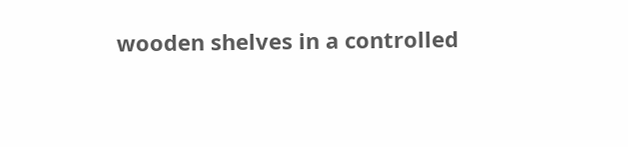wooden shelves in a controlled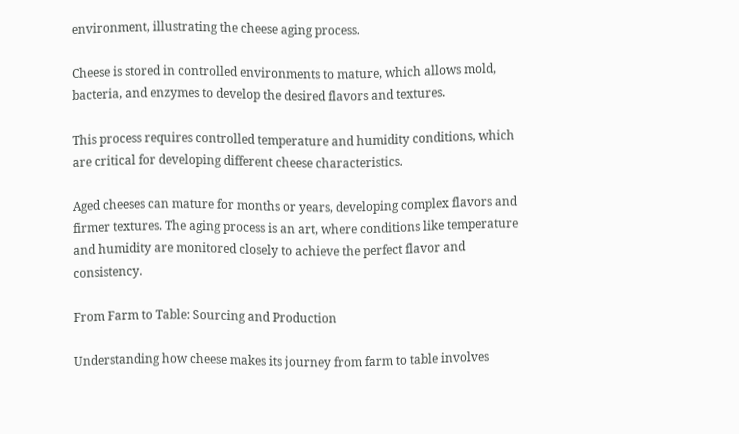environment, illustrating the cheese aging process.

Cheese is stored in controlled environments to mature, which allows mold, bacteria, and enzymes to develop the desired flavors and textures.

This process requires controlled temperature and humidity conditions, which are critical for developing different cheese characteristics.

Aged cheeses can mature for months or years, developing complex flavors and firmer textures. The aging process is an art, where conditions like temperature and humidity are monitored closely to achieve the perfect flavor and consistency.

From Farm to Table: Sourcing and Production

Understanding how cheese makes its journey from farm to table involves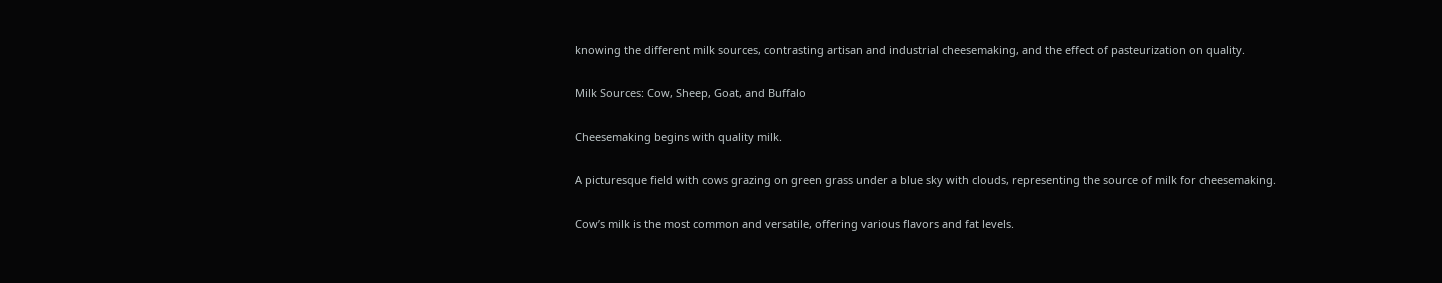knowing the different milk sources, contrasting artisan and industrial cheesemaking, and the effect of pasteurization on quality.

Milk Sources: Cow, Sheep, Goat, and Buffalo

Cheesemaking begins with quality milk.

A picturesque field with cows grazing on green grass under a blue sky with clouds, representing the source of milk for cheesemaking.

Cow’s milk is the most common and versatile, offering various flavors and fat levels.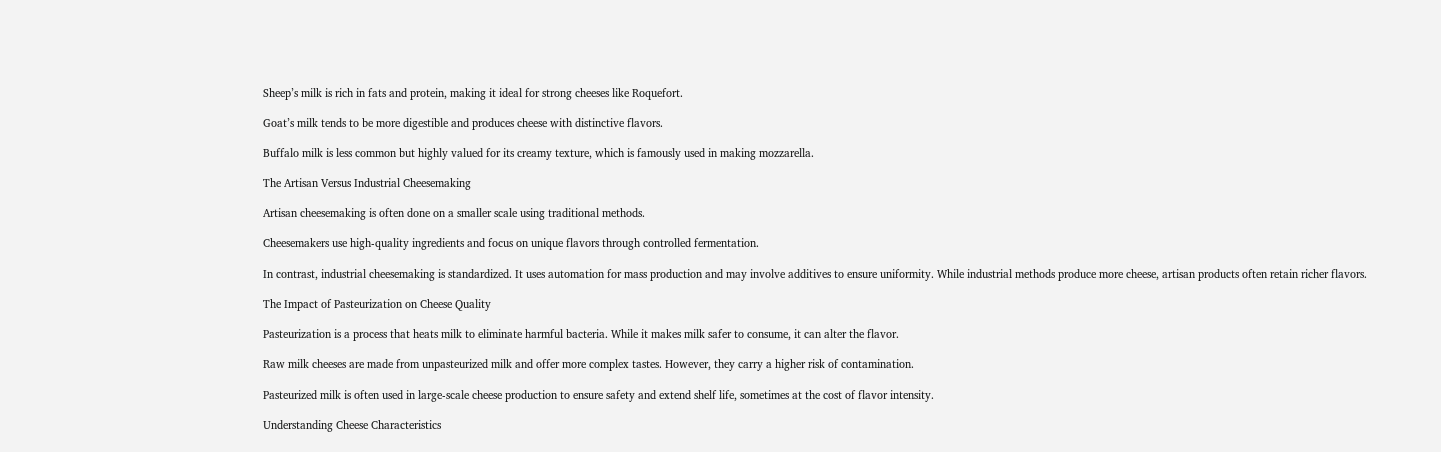Sheep’s milk is rich in fats and protein, making it ideal for strong cheeses like Roquefort.

Goat’s milk tends to be more digestible and produces cheese with distinctive flavors.

Buffalo milk is less common but highly valued for its creamy texture, which is famously used in making mozzarella.

The Artisan Versus Industrial Cheesemaking

Artisan cheesemaking is often done on a smaller scale using traditional methods.

Cheesemakers use high-quality ingredients and focus on unique flavors through controlled fermentation.

In contrast, industrial cheesemaking is standardized. It uses automation for mass production and may involve additives to ensure uniformity. While industrial methods produce more cheese, artisan products often retain richer flavors.

The Impact of Pasteurization on Cheese Quality

Pasteurization is a process that heats milk to eliminate harmful bacteria. While it makes milk safer to consume, it can alter the flavor.

Raw milk cheeses are made from unpasteurized milk and offer more complex tastes. However, they carry a higher risk of contamination.

Pasteurized milk is often used in large-scale cheese production to ensure safety and extend shelf life, sometimes at the cost of flavor intensity.

Understanding Cheese Characteristics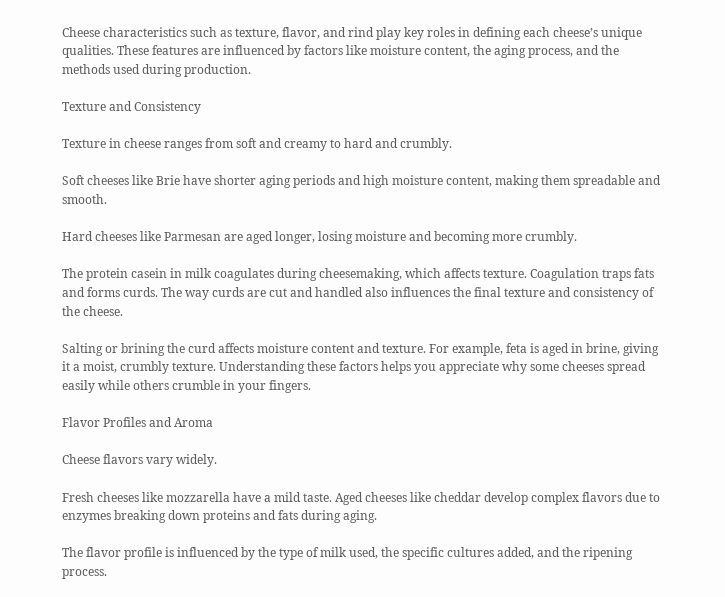Cheese characteristics such as texture, flavor, and rind play key roles in defining each cheese’s unique qualities. These features are influenced by factors like moisture content, the aging process, and the methods used during production.

Texture and Consistency

Texture in cheese ranges from soft and creamy to hard and crumbly.

Soft cheeses like Brie have shorter aging periods and high moisture content, making them spreadable and smooth.

Hard cheeses like Parmesan are aged longer, losing moisture and becoming more crumbly.

The protein casein in milk coagulates during cheesemaking, which affects texture. Coagulation traps fats and forms curds. The way curds are cut and handled also influences the final texture and consistency of the cheese.

Salting or brining the curd affects moisture content and texture. For example, feta is aged in brine, giving it a moist, crumbly texture. Understanding these factors helps you appreciate why some cheeses spread easily while others crumble in your fingers.

Flavor Profiles and Aroma

Cheese flavors vary widely.

Fresh cheeses like mozzarella have a mild taste. Aged cheeses like cheddar develop complex flavors due to enzymes breaking down proteins and fats during aging.

The flavor profile is influenced by the type of milk used, the specific cultures added, and the ripening process.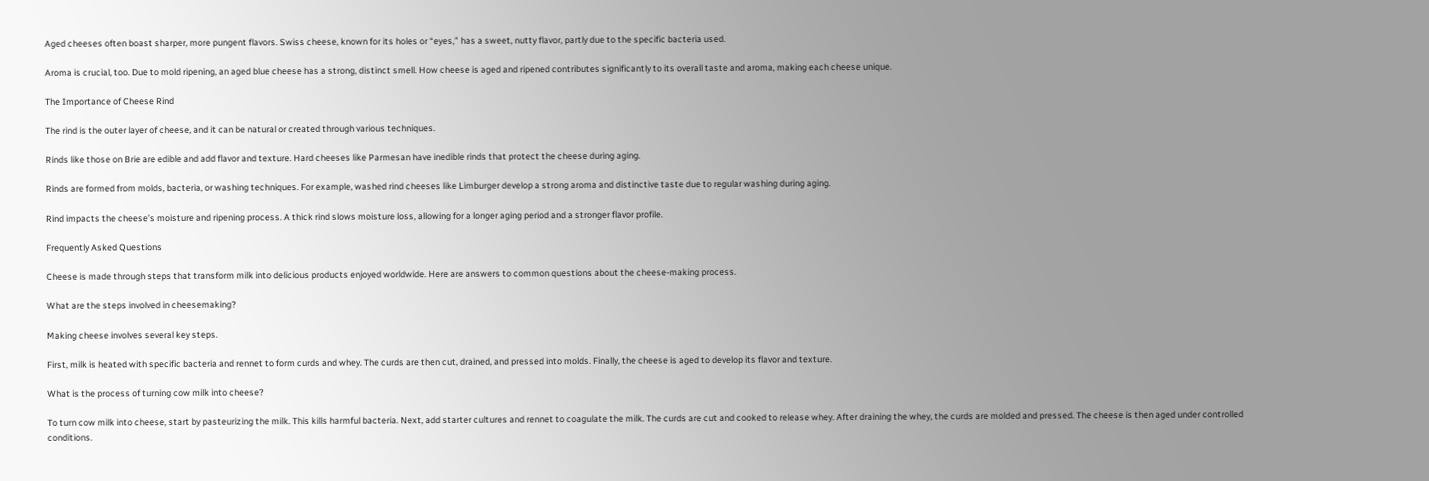Aged cheeses often boast sharper, more pungent flavors. Swiss cheese, known for its holes or “eyes,” has a sweet, nutty flavor, partly due to the specific bacteria used.

Aroma is crucial, too. Due to mold ripening, an aged blue cheese has a strong, distinct smell. How cheese is aged and ripened contributes significantly to its overall taste and aroma, making each cheese unique.

The Importance of Cheese Rind

The rind is the outer layer of cheese, and it can be natural or created through various techniques.

Rinds like those on Brie are edible and add flavor and texture. Hard cheeses like Parmesan have inedible rinds that protect the cheese during aging.

Rinds are formed from molds, bacteria, or washing techniques. For example, washed rind cheeses like Limburger develop a strong aroma and distinctive taste due to regular washing during aging.

Rind impacts the cheese’s moisture and ripening process. A thick rind slows moisture loss, allowing for a longer aging period and a stronger flavor profile.

Frequently Asked Questions

Cheese is made through steps that transform milk into delicious products enjoyed worldwide. Here are answers to common questions about the cheese-making process.

What are the steps involved in cheesemaking?

Making cheese involves several key steps.

First, milk is heated with specific bacteria and rennet to form curds and whey. The curds are then cut, drained, and pressed into molds. Finally, the cheese is aged to develop its flavor and texture.

What is the process of turning cow milk into cheese?

To turn cow milk into cheese, start by pasteurizing the milk. This kills harmful bacteria. Next, add starter cultures and rennet to coagulate the milk. The curds are cut and cooked to release whey. After draining the whey, the curds are molded and pressed. The cheese is then aged under controlled conditions.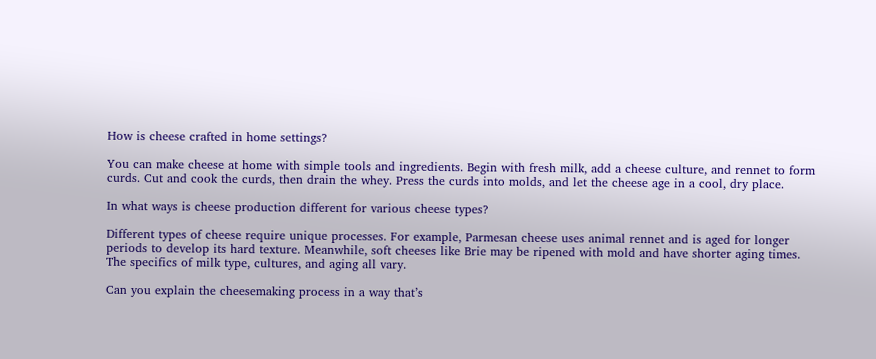How is cheese crafted in home settings?

You can make cheese at home with simple tools and ingredients. Begin with fresh milk, add a cheese culture, and rennet to form curds. Cut and cook the curds, then drain the whey. Press the curds into molds, and let the cheese age in a cool, dry place.

In what ways is cheese production different for various cheese types?

Different types of cheese require unique processes. For example, Parmesan cheese uses animal rennet and is aged for longer periods to develop its hard texture. Meanwhile, soft cheeses like Brie may be ripened with mold and have shorter aging times. The specifics of milk type, cultures, and aging all vary.

Can you explain the cheesemaking process in a way that’s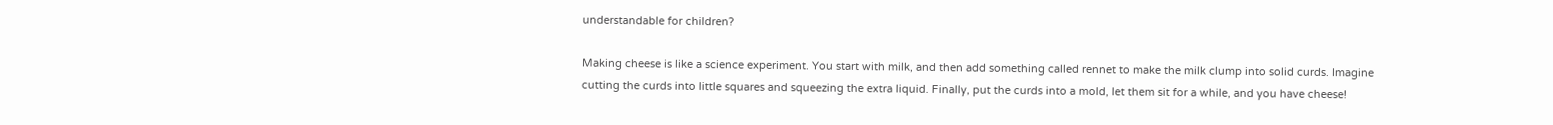understandable for children?

Making cheese is like a science experiment. You start with milk, and then add something called rennet to make the milk clump into solid curds. Imagine cutting the curds into little squares and squeezing the extra liquid. Finally, put the curds into a mold, let them sit for a while, and you have cheese!